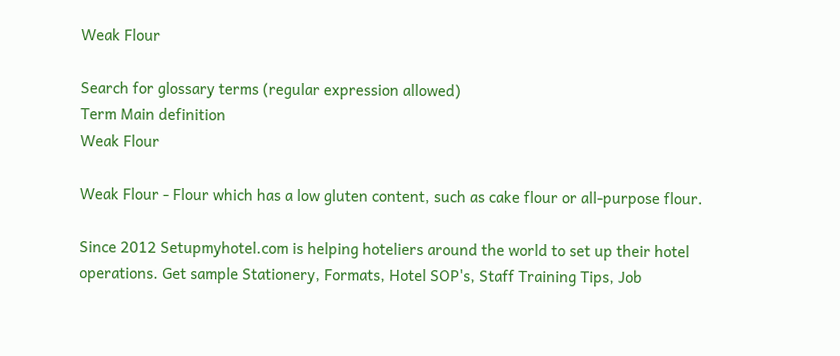Weak Flour

Search for glossary terms (regular expression allowed)
Term Main definition
Weak Flour

Weak Flour - Flour which has a low gluten content, such as cake flour or all-purpose flour.

Since 2012 Setupmyhotel.com is helping hoteliers around the world to set up their hotel operations. Get sample Stationery, Formats, Hotel SOP's, Staff Training Tips, Job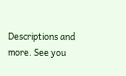Descriptions and more. See you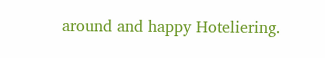around and happy Hoteliering.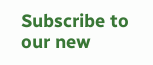Subscribe to our new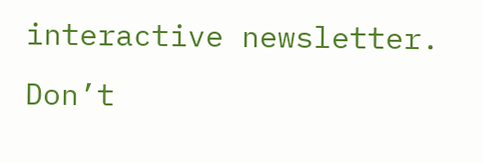interactive newsletter. Don’t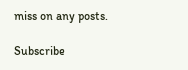miss on any posts.

Subscribe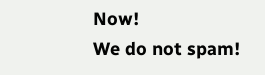Now!
We do not spam!